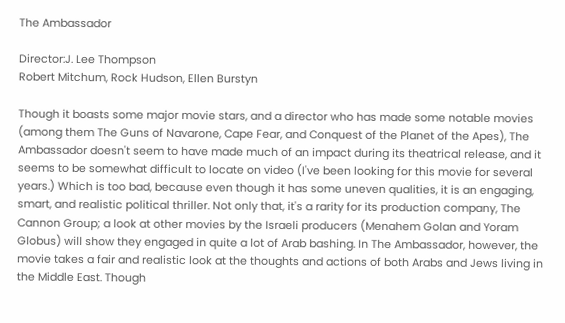The Ambassador

Director:J. Lee Thompson
Robert Mitchum, Rock Hudson, Ellen Burstyn

Though it boasts some major movie stars, and a director who has made some notable movies (among them The Guns of Navarone, Cape Fear, and Conquest of the Planet of the Apes), The Ambassador doesn't seem to have made much of an impact during its theatrical release, and it seems to be somewhat difficult to locate on video (I've been looking for this movie for several years.) Which is too bad, because even though it has some uneven qualities, it is an engaging, smart, and realistic political thriller. Not only that, it's a rarity for its production company, The Cannon Group; a look at other movies by the Israeli producers (Menahem Golan and Yoram Globus) will show they engaged in quite a lot of Arab bashing. In The Ambassador, however, the movie takes a fair and realistic look at the thoughts and actions of both Arabs and Jews living in the Middle East. Though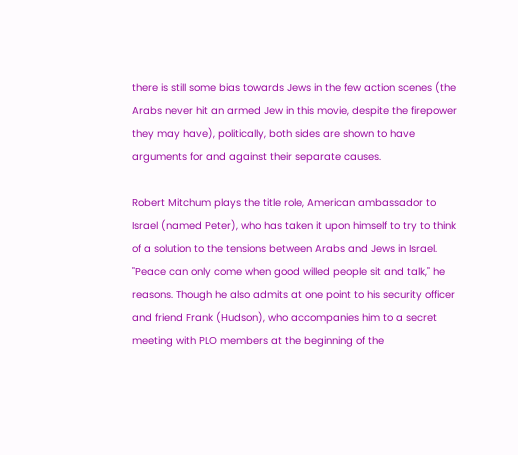there is still some bias towards Jews in the few action scenes (the Arabs never hit an armed Jew in this movie, despite the firepower they may have), politically, both sides are shown to have arguments for and against their separate causes.

Robert Mitchum plays the title role, American ambassador to Israel (named Peter), who has taken it upon himself to try to think of a solution to the tensions between Arabs and Jews in Israel. "Peace can only come when good willed people sit and talk," he reasons. Though he also admits at one point to his security officer and friend Frank (Hudson), who accompanies him to a secret meeting with PLO members at the beginning of the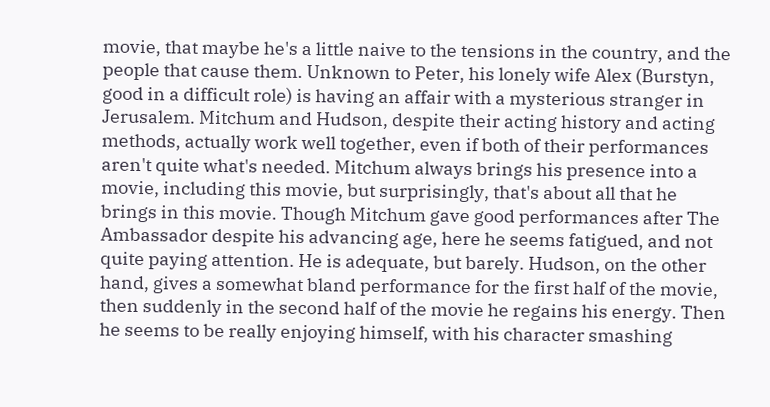movie, that maybe he's a little naive to the tensions in the country, and the people that cause them. Unknown to Peter, his lonely wife Alex (Burstyn, good in a difficult role) is having an affair with a mysterious stranger in Jerusalem. Mitchum and Hudson, despite their acting history and acting methods, actually work well together, even if both of their performances aren't quite what's needed. Mitchum always brings his presence into a movie, including this movie, but surprisingly, that's about all that he brings in this movie. Though Mitchum gave good performances after The Ambassador despite his advancing age, here he seems fatigued, and not quite paying attention. He is adequate, but barely. Hudson, on the other hand, gives a somewhat bland performance for the first half of the movie, then suddenly in the second half of the movie he regains his energy. Then he seems to be really enjoying himself, with his character smashing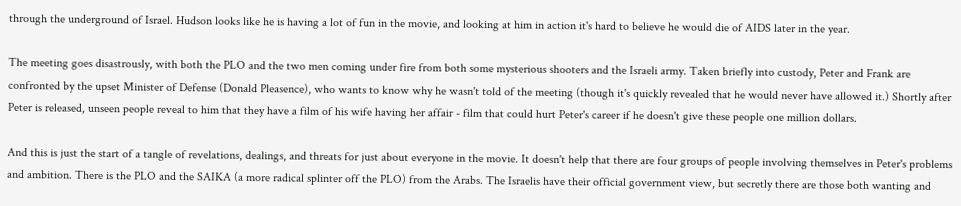through the underground of Israel. Hudson looks like he is having a lot of fun in the movie, and looking at him in action it's hard to believe he would die of AIDS later in the year.

The meeting goes disastrously, with both the PLO and the two men coming under fire from both some mysterious shooters and the Israeli army. Taken briefly into custody, Peter and Frank are confronted by the upset Minister of Defense (Donald Pleasence), who wants to know why he wasn't told of the meeting (though it's quickly revealed that he would never have allowed it.) Shortly after Peter is released, unseen people reveal to him that they have a film of his wife having her affair - film that could hurt Peter's career if he doesn't give these people one million dollars.

And this is just the start of a tangle of revelations, dealings, and threats for just about everyone in the movie. It doesn't help that there are four groups of people involving themselves in Peter's problems and ambition. There is the PLO and the SAIKA (a more radical splinter off the PLO) from the Arabs. The Israelis have their official government view, but secretly there are those both wanting and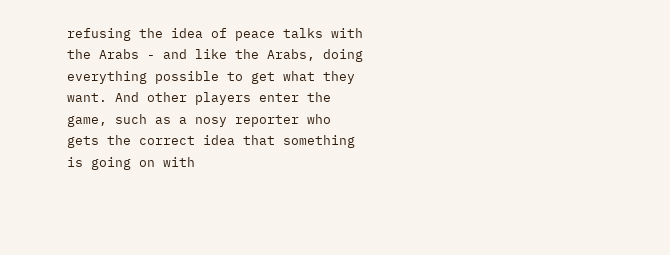refusing the idea of peace talks with the Arabs - and like the Arabs, doing everything possible to get what they want. And other players enter the game, such as a nosy reporter who gets the correct idea that something is going on with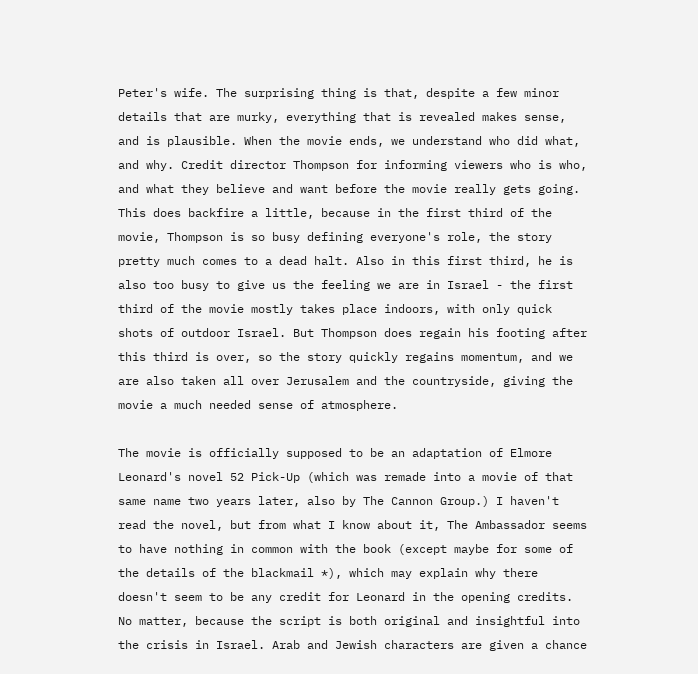Peter's wife. The surprising thing is that, despite a few minor details that are murky, everything that is revealed makes sense, and is plausible. When the movie ends, we understand who did what, and why. Credit director Thompson for informing viewers who is who, and what they believe and want before the movie really gets going. This does backfire a little, because in the first third of the movie, Thompson is so busy defining everyone's role, the story pretty much comes to a dead halt. Also in this first third, he is also too busy to give us the feeling we are in Israel - the first third of the movie mostly takes place indoors, with only quick shots of outdoor Israel. But Thompson does regain his footing after this third is over, so the story quickly regains momentum, and we are also taken all over Jerusalem and the countryside, giving the movie a much needed sense of atmosphere.

The movie is officially supposed to be an adaptation of Elmore Leonard's novel 52 Pick-Up (which was remade into a movie of that same name two years later, also by The Cannon Group.) I haven't read the novel, but from what I know about it, The Ambassador seems to have nothing in common with the book (except maybe for some of the details of the blackmail *), which may explain why there doesn't seem to be any credit for Leonard in the opening credits. No matter, because the script is both original and insightful into the crisis in Israel. Arab and Jewish characters are given a chance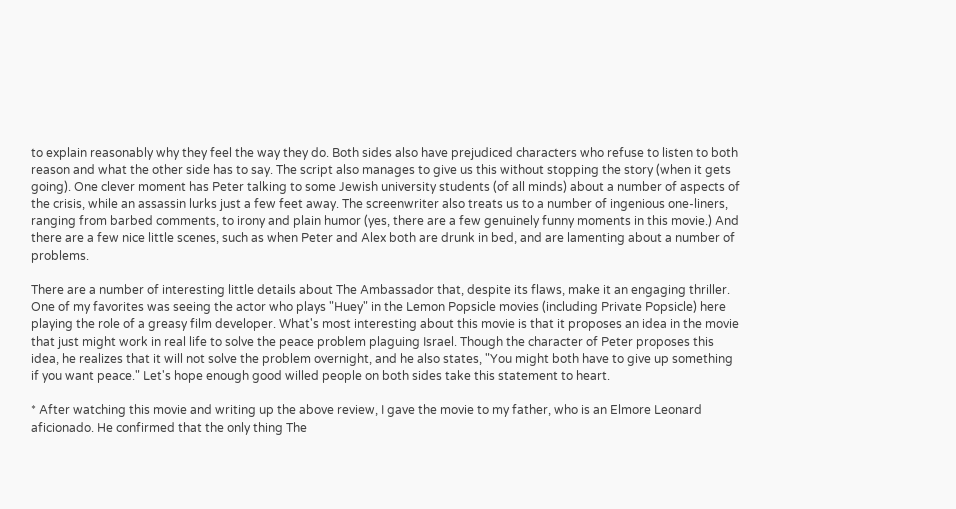to explain reasonably why they feel the way they do. Both sides also have prejudiced characters who refuse to listen to both reason and what the other side has to say. The script also manages to give us this without stopping the story (when it gets going). One clever moment has Peter talking to some Jewish university students (of all minds) about a number of aspects of the crisis, while an assassin lurks just a few feet away. The screenwriter also treats us to a number of ingenious one-liners, ranging from barbed comments, to irony and plain humor (yes, there are a few genuinely funny moments in this movie.) And there are a few nice little scenes, such as when Peter and Alex both are drunk in bed, and are lamenting about a number of problems.

There are a number of interesting little details about The Ambassador that, despite its flaws, make it an engaging thriller. One of my favorites was seeing the actor who plays "Huey" in the Lemon Popsicle movies (including Private Popsicle) here playing the role of a greasy film developer. What's most interesting about this movie is that it proposes an idea in the movie that just might work in real life to solve the peace problem plaguing Israel. Though the character of Peter proposes this idea, he realizes that it will not solve the problem overnight, and he also states, "You might both have to give up something if you want peace." Let's hope enough good willed people on both sides take this statement to heart.

* After watching this movie and writing up the above review, I gave the movie to my father, who is an Elmore Leonard aficionado. He confirmed that the only thing The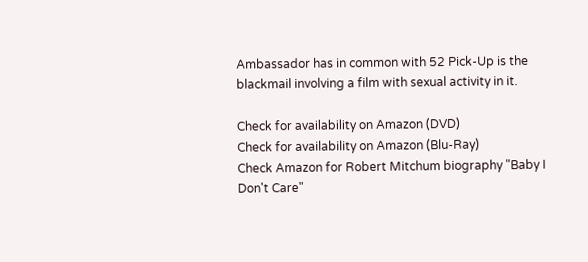Ambassador has in common with 52 Pick-Up is the blackmail involving a film with sexual activity in it.

Check for availability on Amazon (DVD)
Check for availability on Amazon (Blu-Ray)
Check Amazon for Robert Mitchum biography "Baby I Don't Care"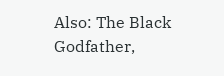Also: The Black Godfather,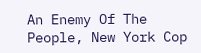An Enemy Of The People, New York Cop